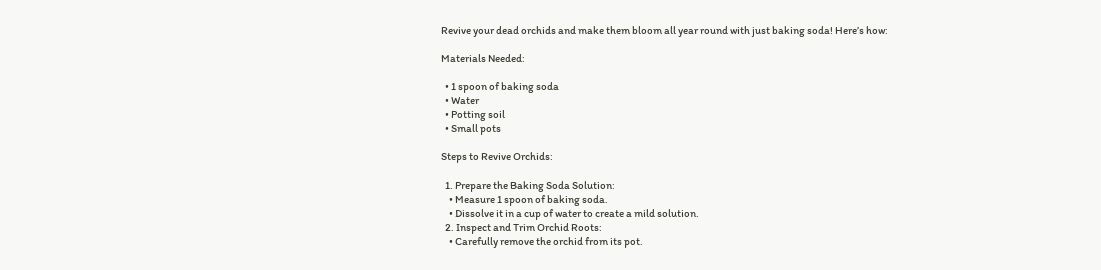Revive your dead orchids and make them bloom all year round with just baking soda! Here’s how:

Materials Needed:

  • 1 spoon of baking soda
  • Water
  • Potting soil
  • Small pots

Steps to Revive Orchids:

  1. Prepare the Baking Soda Solution:
    • Measure 1 spoon of baking soda.
    • Dissolve it in a cup of water to create a mild solution.
  2. Inspect and Trim Orchid Roots:
    • Carefully remove the orchid from its pot.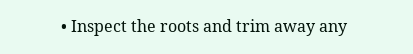• Inspect the roots and trim away any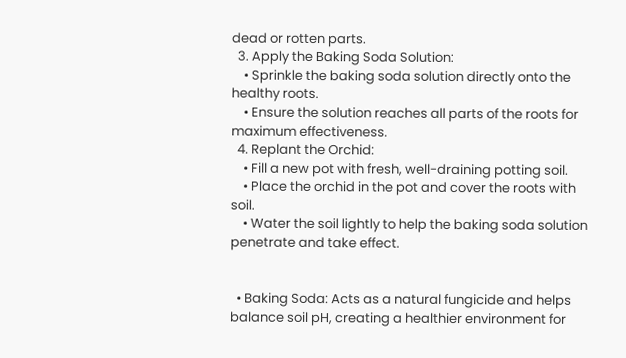dead or rotten parts.
  3. Apply the Baking Soda Solution:
    • Sprinkle the baking soda solution directly onto the healthy roots.
    • Ensure the solution reaches all parts of the roots for maximum effectiveness.
  4. Replant the Orchid:
    • Fill a new pot with fresh, well-draining potting soil.
    • Place the orchid in the pot and cover the roots with soil.
    • Water the soil lightly to help the baking soda solution penetrate and take effect.


  • Baking Soda: Acts as a natural fungicide and helps balance soil pH, creating a healthier environment for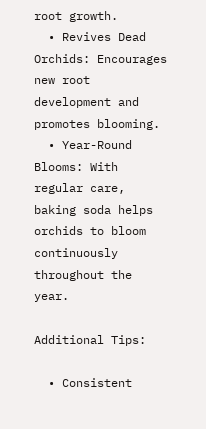root growth.
  • Revives Dead Orchids: Encourages new root development and promotes blooming.
  • Year-Round Blooms: With regular care, baking soda helps orchids to bloom continuously throughout the year.

Additional Tips:

  • Consistent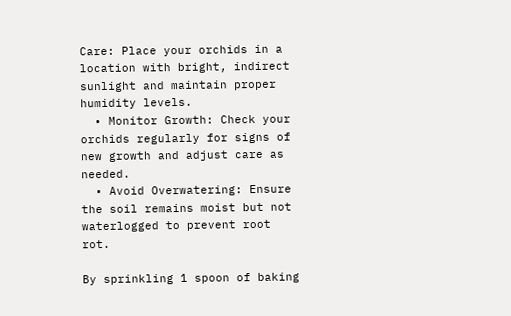Care: Place your orchids in a location with bright, indirect sunlight and maintain proper humidity levels.
  • Monitor Growth: Check your orchids regularly for signs of new growth and adjust care as needed.
  • Avoid Overwatering: Ensure the soil remains moist but not waterlogged to prevent root rot.

By sprinkling 1 spoon of baking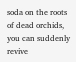soda on the roots of dead orchids, you can suddenly revive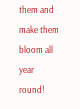them and make them bloom all year round!